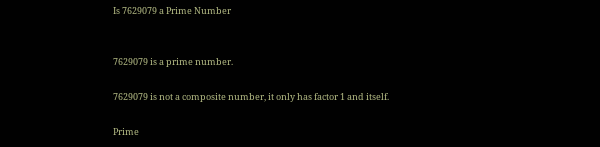Is 7629079 a Prime Number


7629079 is a prime number.

7629079 is not a composite number, it only has factor 1 and itself.

Prime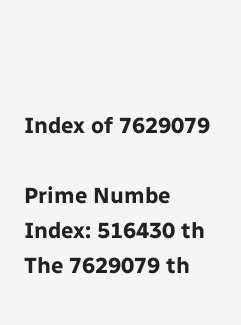Index of 7629079

Prime Numbe Index: 516430 th
The 7629079 th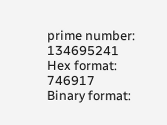prime number: 134695241
Hex format: 746917
Binary format: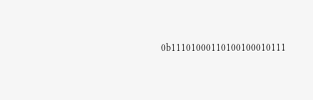0b11101000110100100010111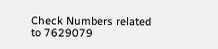Check Numbers related to 7629079